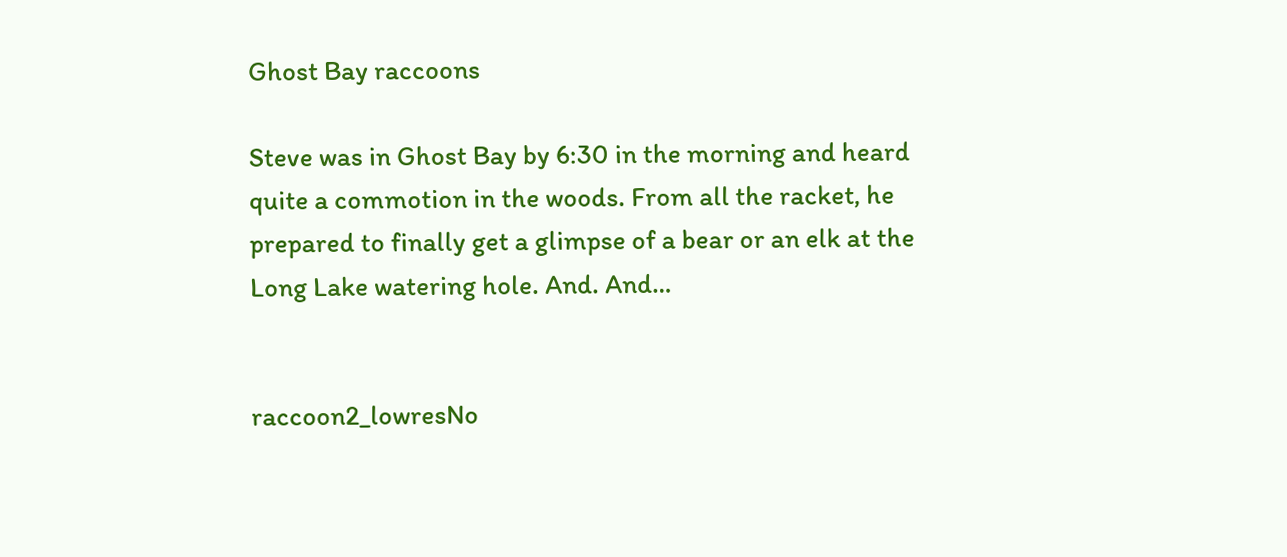Ghost Bay raccoons

Steve was in Ghost Bay by 6:30 in the morning and heard quite a commotion in the woods. From all the racket, he prepared to finally get a glimpse of a bear or an elk at the Long Lake watering hole. And. And…


raccoon2_lowresNo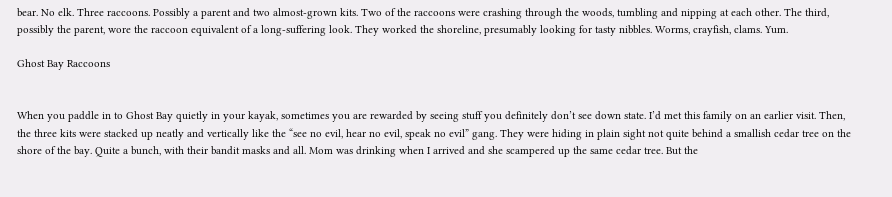bear. No elk. Three raccoons. Possibly a parent and two almost-grown kits. Two of the raccoons were crashing through the woods, tumbling and nipping at each other. The third, possibly the parent, wore the raccoon equivalent of a long-suffering look. They worked the shoreline, presumably looking for tasty nibbles. Worms, crayfish, clams. Yum.

Ghost Bay Raccoons


When you paddle in to Ghost Bay quietly in your kayak, sometimes you are rewarded by seeing stuff you definitely don’t see down state. I’d met this family on an earlier visit. Then, the three kits were stacked up neatly and vertically like the “see no evil, hear no evil, speak no evil” gang. They were hiding in plain sight not quite behind a smallish cedar tree on the shore of the bay. Quite a bunch, with their bandit masks and all. Mom was drinking when I arrived and she scampered up the same cedar tree. But the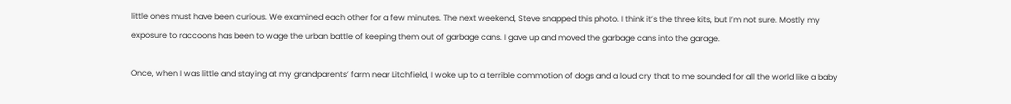little ones must have been curious. We examined each other for a few minutes. The next weekend, Steve snapped this photo. I think it’s the three kits, but I’m not sure. Mostly my exposure to raccoons has been to wage the urban battle of keeping them out of garbage cans. I gave up and moved the garbage cans into the garage.

Once, when I was little and staying at my grandparents’ farm near Litchfield, I woke up to a terrible commotion of dogs and a loud cry that to me sounded for all the world like a baby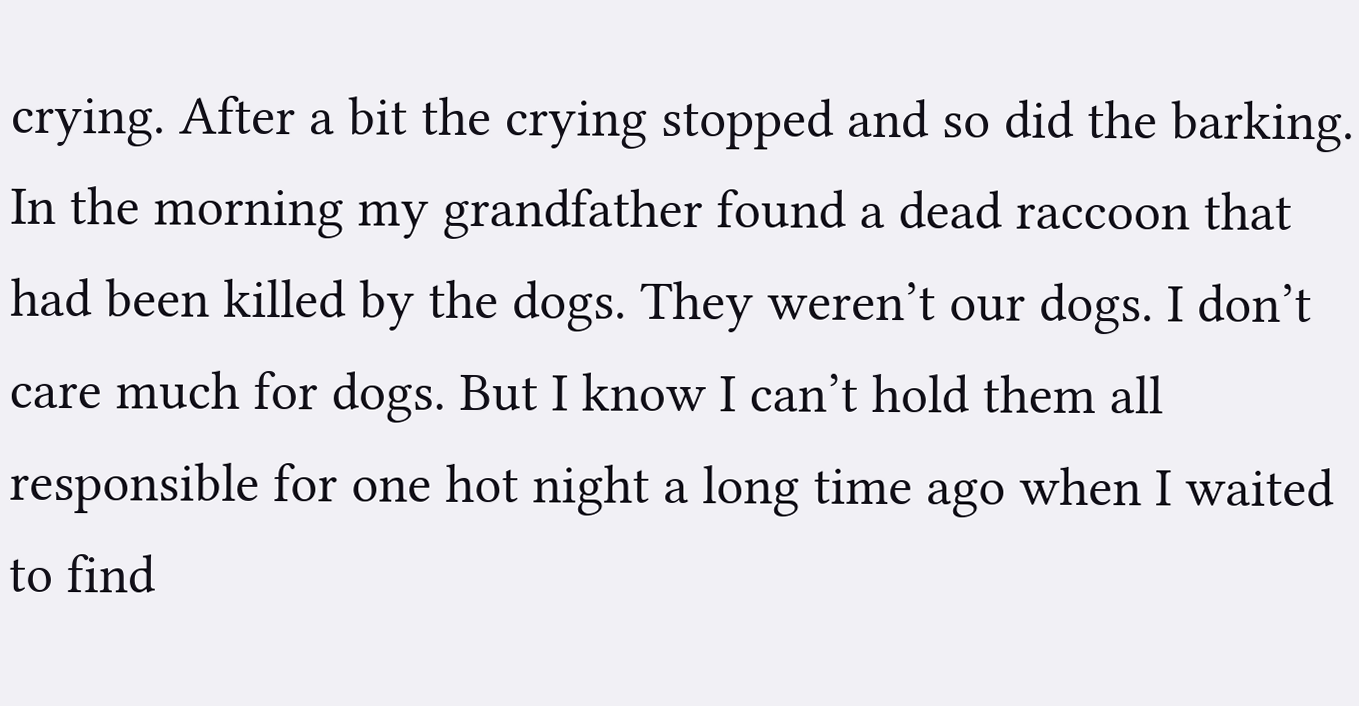crying. After a bit the crying stopped and so did the barking. In the morning my grandfather found a dead raccoon that had been killed by the dogs. They weren’t our dogs. I don’t care much for dogs. But I know I can’t hold them all responsible for one hot night a long time ago when I waited to find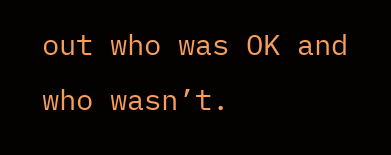out who was OK and who wasn’t.